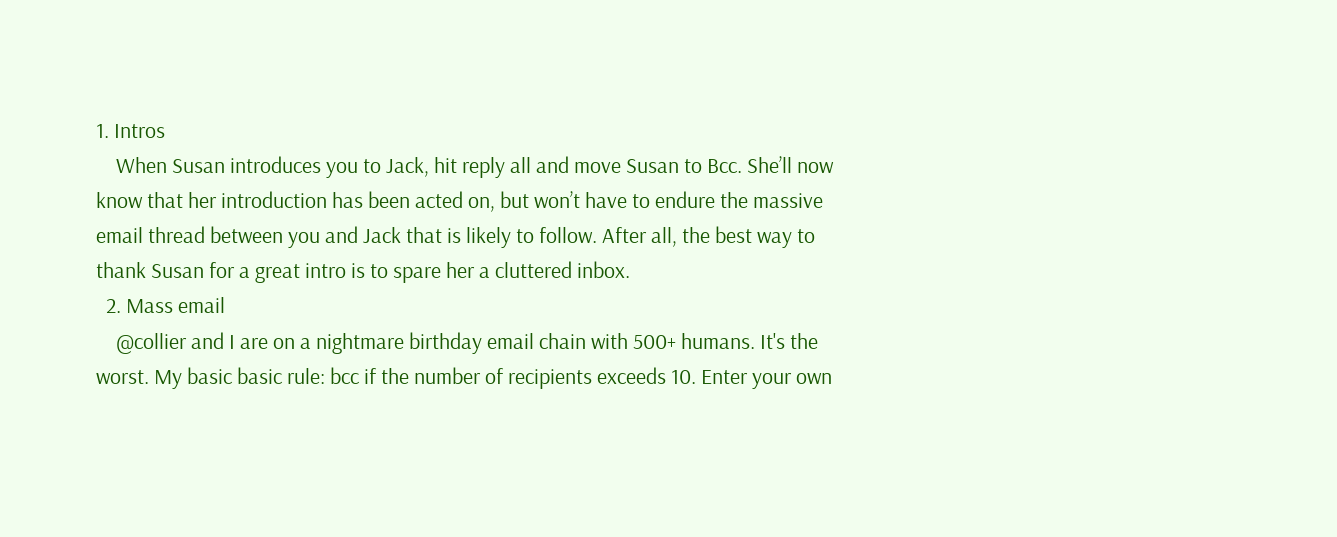1. Intros
    When Susan introduces you to Jack, hit reply all and move Susan to Bcc. She’ll now know that her introduction has been acted on, but won’t have to endure the massive email thread between you and Jack that is likely to follow. After all, the best way to thank Susan for a great intro is to spare her a cluttered inbox.
  2. Mass email
    @collier and I are on a nightmare birthday email chain with 500+ humans. It's the worst. My basic basic rule: bcc if the number of recipients exceeds 10. Enter your own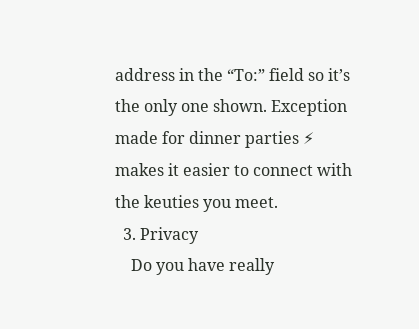address in the “To:” field so it’s the only one shown. Exception made for dinner parties ⚡ makes it easier to connect with the keuties you meet.
  3. Privacy
    Do you have really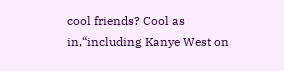cool friends? Cool as in,“including Kanye West on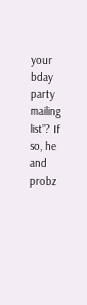your bday party mailing list”? If so, he and probz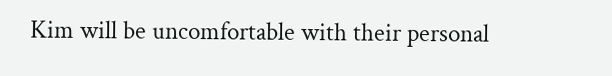Kim will be uncomfortable with their personal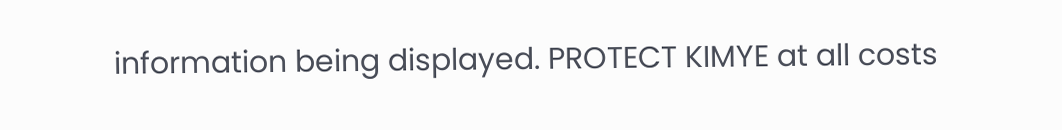information being displayed. PROTECT KIMYE at all costs